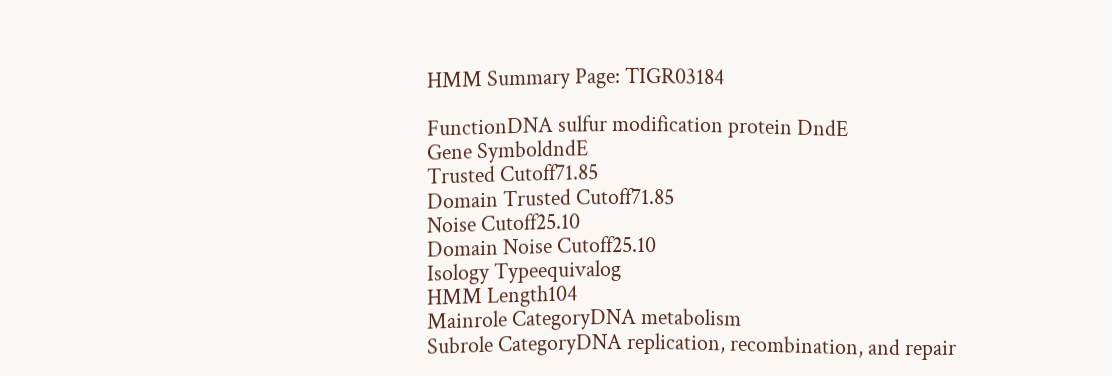HMM Summary Page: TIGR03184

FunctionDNA sulfur modification protein DndE
Gene SymboldndE
Trusted Cutoff71.85
Domain Trusted Cutoff71.85
Noise Cutoff25.10
Domain Noise Cutoff25.10
Isology Typeequivalog
HMM Length104
Mainrole CategoryDNA metabolism
Subrole CategoryDNA replication, recombination, and repair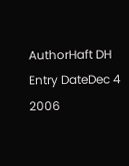AuthorHaft DH
Entry DateDec 4 2006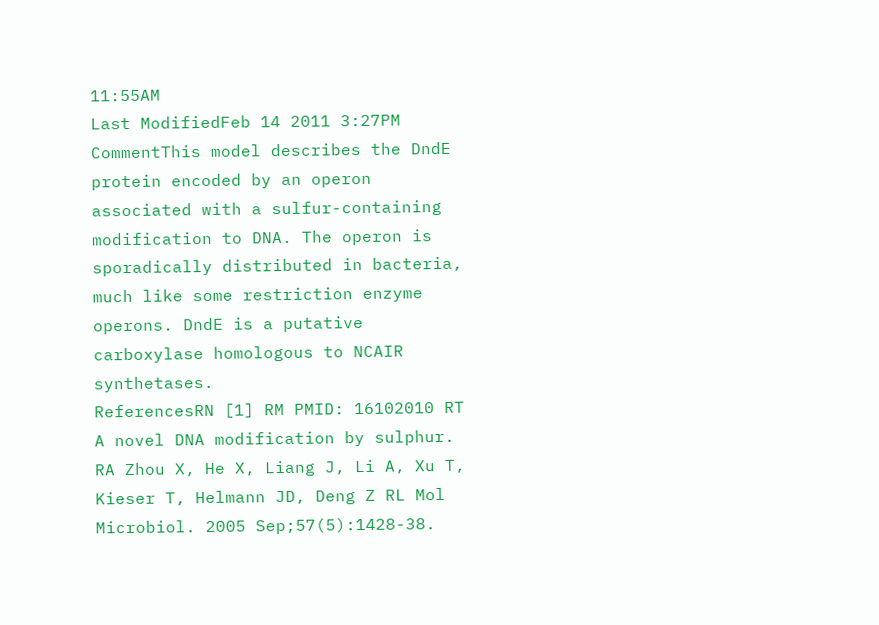11:55AM
Last ModifiedFeb 14 2011 3:27PM
CommentThis model describes the DndE protein encoded by an operon associated with a sulfur-containing modification to DNA. The operon is sporadically distributed in bacteria, much like some restriction enzyme operons. DndE is a putative carboxylase homologous to NCAIR synthetases.
ReferencesRN [1] RM PMID: 16102010 RT A novel DNA modification by sulphur. RA Zhou X, He X, Liang J, Li A, Xu T, Kieser T, Helmann JD, Deng Z RL Mol Microbiol. 2005 Sep;57(5):1428-38.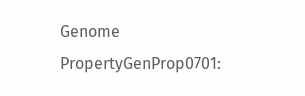Genome PropertyGenProp0701: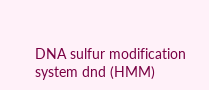DNA sulfur modification system dnd (HMM)